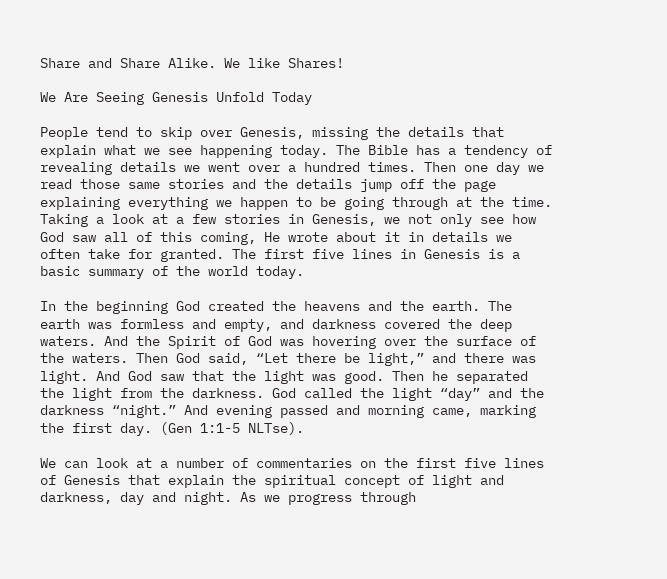Share and Share Alike. We like Shares!

We Are Seeing Genesis Unfold Today

People tend to skip over Genesis, missing the details that explain what we see happening today. The Bible has a tendency of revealing details we went over a hundred times. Then one day we read those same stories and the details jump off the page explaining everything we happen to be going through at the time. Taking a look at a few stories in Genesis, we not only see how God saw all of this coming, He wrote about it in details we often take for granted. The first five lines in Genesis is a basic summary of the world today.

In the beginning God created the heavens and the earth. The earth was formless and empty, and darkness covered the deep waters. And the Spirit of God was hovering over the surface of the waters. Then God said, “Let there be light,” and there was light. And God saw that the light was good. Then he separated the light from the darkness. God called the light “day” and the darkness “night.” And evening passed and morning came, marking the first day. (Gen 1:1-5 NLTse).

We can look at a number of commentaries on the first five lines of Genesis that explain the spiritual concept of light and darkness, day and night. As we progress through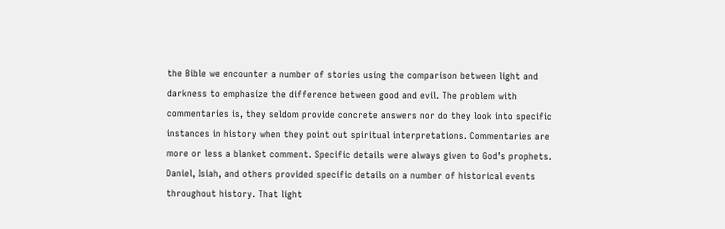the Bible we encounter a number of stories using the comparison between light and darkness to emphasize the difference between good and evil. The problem with commentaries is, they seldom provide concrete answers nor do they look into specific instances in history when they point out spiritual interpretations. Commentaries are more or less a blanket comment. Specific details were always given to God’s prophets. Daniel, Isiah, and others provided specific details on a number of historical events throughout history. That light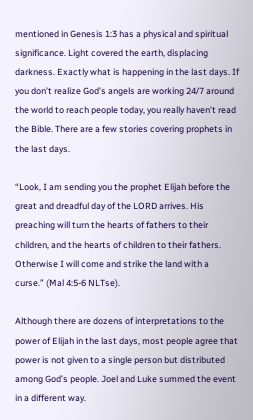mentioned in Genesis 1:3 has a physical and spiritual significance. Light covered the earth, displacing darkness. Exactly what is happening in the last days. If you don’t realize God’s angels are working 24/7 around the world to reach people today, you really haven’t read the Bible. There are a few stories covering prophets in the last days.

“Look, I am sending you the prophet Elijah before the great and dreadful day of the LORD arrives. His preaching will turn the hearts of fathers to their children, and the hearts of children to their fathers. Otherwise I will come and strike the land with a curse.” (Mal 4:5-6 NLTse).

Although there are dozens of interpretations to the power of Elijah in the last days, most people agree that power is not given to a single person but distributed among God’s people. Joel and Luke summed the event in a different way.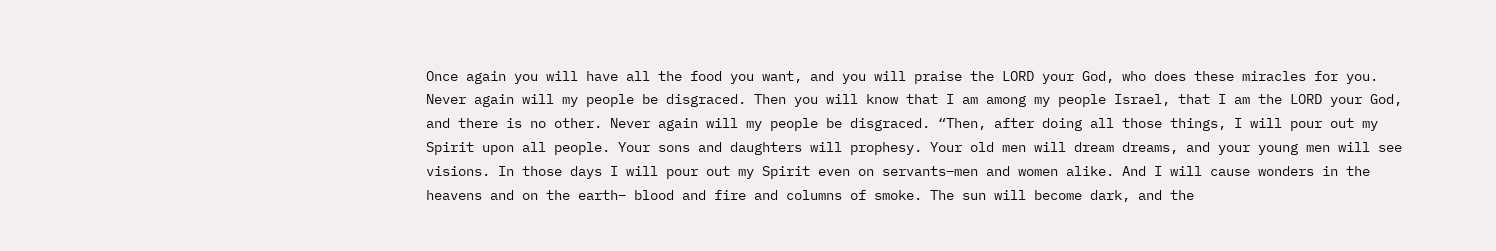Once again you will have all the food you want, and you will praise the LORD your God, who does these miracles for you. Never again will my people be disgraced. Then you will know that I am among my people Israel, that I am the LORD your God, and there is no other. Never again will my people be disgraced. “Then, after doing all those things, I will pour out my Spirit upon all people. Your sons and daughters will prophesy. Your old men will dream dreams, and your young men will see visions. In those days I will pour out my Spirit even on servants–men and women alike. And I will cause wonders in the heavens and on the earth– blood and fire and columns of smoke. The sun will become dark, and the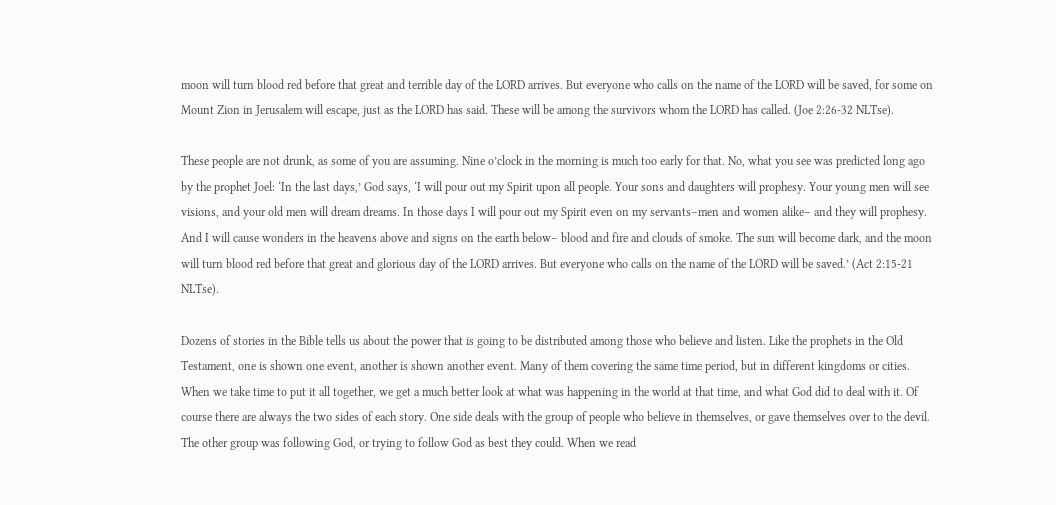moon will turn blood red before that great and terrible day of the LORD arrives. But everyone who calls on the name of the LORD will be saved, for some on Mount Zion in Jerusalem will escape, just as the LORD has said. These will be among the survivors whom the LORD has called. (Joe 2:26-32 NLTse).

These people are not drunk, as some of you are assuming. Nine o’clock in the morning is much too early for that. No, what you see was predicted long ago by the prophet Joel: ‘In the last days,’ God says, ‘I will pour out my Spirit upon all people. Your sons and daughters will prophesy. Your young men will see visions, and your old men will dream dreams. In those days I will pour out my Spirit even on my servants–men and women alike– and they will prophesy. And I will cause wonders in the heavens above and signs on the earth below– blood and fire and clouds of smoke. The sun will become dark, and the moon will turn blood red before that great and glorious day of the LORD arrives. But everyone who calls on the name of the LORD will be saved.’ (Act 2:15-21 NLTse).

Dozens of stories in the Bible tells us about the power that is going to be distributed among those who believe and listen. Like the prophets in the Old Testament, one is shown one event, another is shown another event. Many of them covering the same time period, but in different kingdoms or cities. When we take time to put it all together, we get a much better look at what was happening in the world at that time, and what God did to deal with it. Of course there are always the two sides of each story. One side deals with the group of people who believe in themselves, or gave themselves over to the devil. The other group was following God, or trying to follow God as best they could. When we read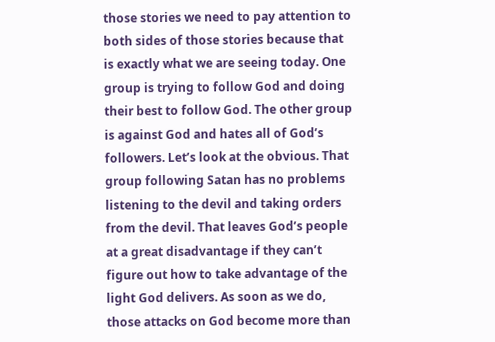those stories we need to pay attention to both sides of those stories because that is exactly what we are seeing today. One group is trying to follow God and doing their best to follow God. The other group is against God and hates all of God’s followers. Let’s look at the obvious. That group following Satan has no problems listening to the devil and taking orders from the devil. That leaves God’s people at a great disadvantage if they can’t figure out how to take advantage of the light God delivers. As soon as we do, those attacks on God become more than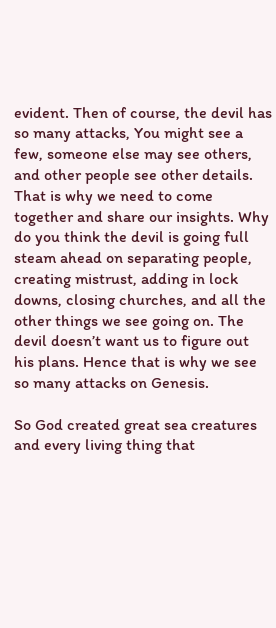evident. Then of course, the devil has so many attacks, You might see a few, someone else may see others, and other people see other details. That is why we need to come together and share our insights. Why do you think the devil is going full steam ahead on separating people, creating mistrust, adding in lock downs, closing churches, and all the other things we see going on. The devil doesn’t want us to figure out his plans. Hence that is why we see so many attacks on Genesis.

So God created great sea creatures and every living thing that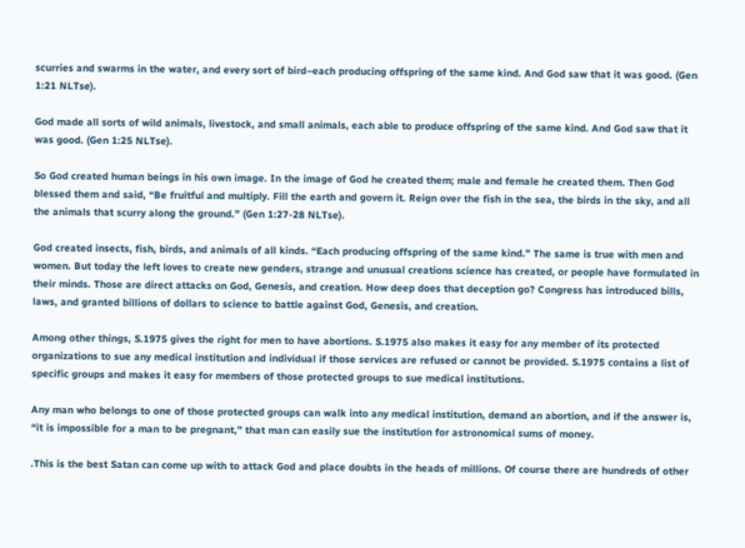scurries and swarms in the water, and every sort of bird–each producing offspring of the same kind. And God saw that it was good. (Gen 1:21 NLTse).

God made all sorts of wild animals, livestock, and small animals, each able to produce offspring of the same kind. And God saw that it was good. (Gen 1:25 NLTse).

So God created human beings in his own image. In the image of God he created them; male and female he created them. Then God blessed them and said, “Be fruitful and multiply. Fill the earth and govern it. Reign over the fish in the sea, the birds in the sky, and all the animals that scurry along the ground.” (Gen 1:27-28 NLTse).

God created insects, fish, birds, and animals of all kinds. “Each producing offspring of the same kind.” The same is true with men and women. But today the left loves to create new genders, strange and unusual creations science has created, or people have formulated in their minds. Those are direct attacks on God, Genesis, and creation. How deep does that deception go? Congress has introduced bills, laws, and granted billions of dollars to science to battle against God, Genesis, and creation.

Among other things, S.1975 gives the right for men to have abortions. S.1975 also makes it easy for any member of its protected organizations to sue any medical institution and individual if those services are refused or cannot be provided. S.1975 contains a list of specific groups and makes it easy for members of those protected groups to sue medical institutions.

Any man who belongs to one of those protected groups can walk into any medical institution, demand an abortion, and if the answer is, “it is impossible for a man to be pregnant,” that man can easily sue the institution for astronomical sums of money.

.This is the best Satan can come up with to attack God and place doubts in the heads of millions. Of course there are hundreds of other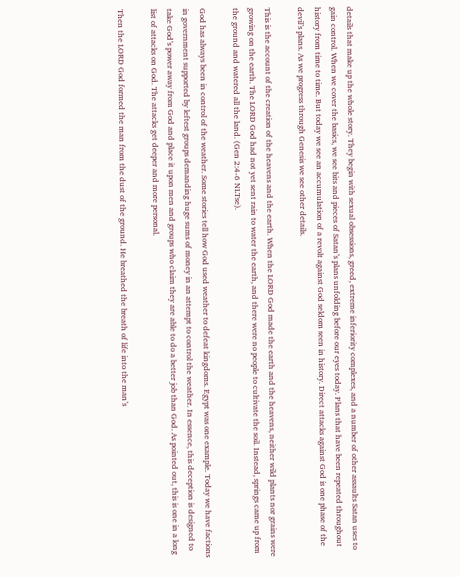details that make up the whole story. They begin with sexual obsessions, greed, extreme inferiority complexes, and a number of other assaults Satan uses to gain control. When we cover the basics, we see bits and pieces of Satan’s plans unfolding before our eyes today. Plans that have been repeated throughout history from time to time. But today we see an accumulation of a revolt against God seldom seen in history. Direct attacks against God is one phase of the devil’s plans. As we progress through Genesis we see other details.

This is the account of the creation of the heavens and the earth. When the LORD God made the earth and the heavens, neither wild plants nor grains were growing on the earth. The LORD God had not yet sent rain to water the earth, and there were no people to cultivate the soil. Instead, springs came up from the ground and watered all the land. (Gen 2:4-6 NLTse).

God has always been in control of the weather. Some stories tell how God used weather to defeat kingdoms. Egypt was one example. Today we have factions in government supported by leftest groups demanding huge sums of money in an attempt to control the weather. In essence, this deception is designed to take God’s power away from God and place it upon men and groups who claim they are able to do a better job than God. As pointed out, this is one in a long list of attacks on God. The attacks get deeper and more personal.

Then the LORD God formed the man from the dust of the ground. He breathed the breath of life into the man’s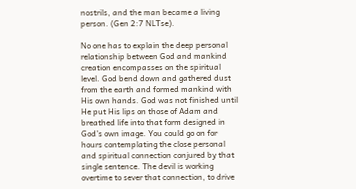nostrils, and the man became a living person. (Gen 2:7 NLTse).

No one has to explain the deep personal relationship between God and mankind creation encompasses on the spiritual level. God bend down and gathered dust from the earth and formed mankind with His own hands. God was not finished until He put His lips on those of Adam and breathed life into that form designed in God’s own image. You could go on for hours contemplating the close personal and spiritual connection conjured by that single sentence. The devil is working overtime to sever that connection, to drive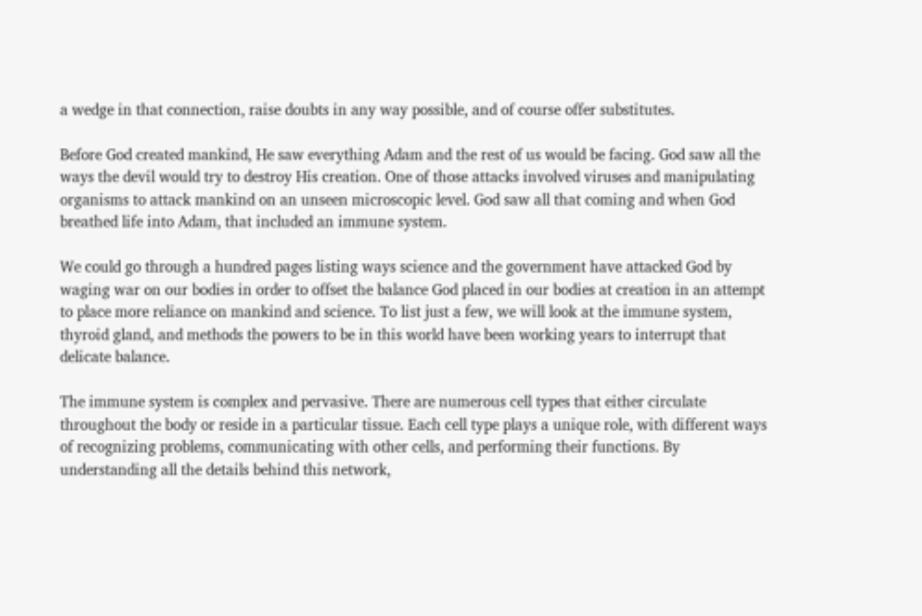a wedge in that connection, raise doubts in any way possible, and of course offer substitutes.

Before God created mankind, He saw everything Adam and the rest of us would be facing. God saw all the ways the devil would try to destroy His creation. One of those attacks involved viruses and manipulating organisms to attack mankind on an unseen microscopic level. God saw all that coming and when God breathed life into Adam, that included an immune system.

We could go through a hundred pages listing ways science and the government have attacked God by waging war on our bodies in order to offset the balance God placed in our bodies at creation in an attempt to place more reliance on mankind and science. To list just a few, we will look at the immune system, thyroid gland, and methods the powers to be in this world have been working years to interrupt that delicate balance.

The immune system is complex and pervasive. There are numerous cell types that either circulate throughout the body or reside in a particular tissue. Each cell type plays a unique role, with different ways of recognizing problems, communicating with other cells, and performing their functions. By understanding all the details behind this network,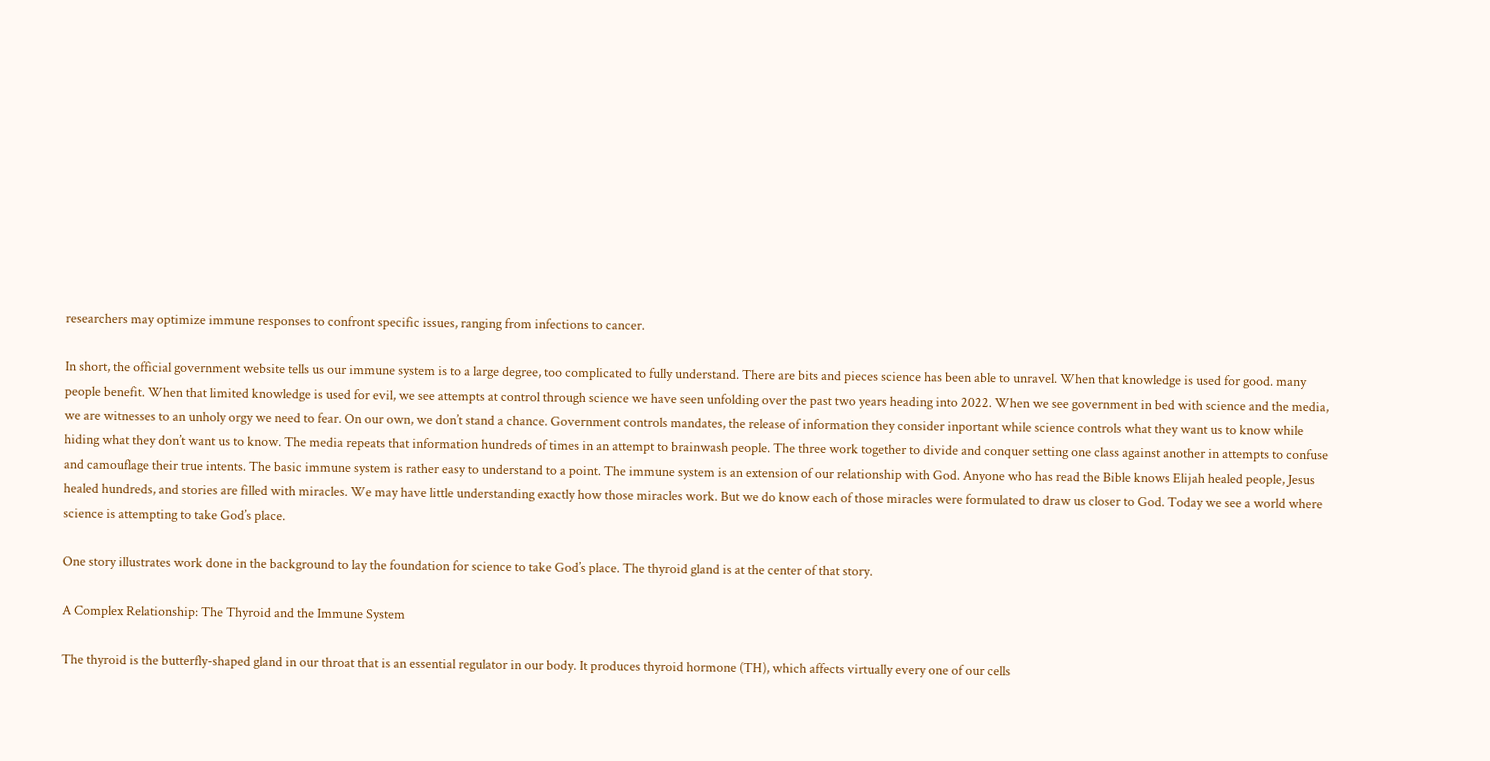researchers may optimize immune responses to confront specific issues, ranging from infections to cancer.

In short, the official government website tells us our immune system is to a large degree, too complicated to fully understand. There are bits and pieces science has been able to unravel. When that knowledge is used for good. many people benefit. When that limited knowledge is used for evil, we see attempts at control through science we have seen unfolding over the past two years heading into 2022. When we see government in bed with science and the media, we are witnesses to an unholy orgy we need to fear. On our own, we don’t stand a chance. Government controls mandates, the release of information they consider inportant while science controls what they want us to know while hiding what they don’t want us to know. The media repeats that information hundreds of times in an attempt to brainwash people. The three work together to divide and conquer setting one class against another in attempts to confuse and camouflage their true intents. The basic immune system is rather easy to understand to a point. The immune system is an extension of our relationship with God. Anyone who has read the Bible knows Elijah healed people, Jesus healed hundreds, and stories are filled with miracles. We may have little understanding exactly how those miracles work. But we do know each of those miracles were formulated to draw us closer to God. Today we see a world where science is attempting to take God’s place.

One story illustrates work done in the background to lay the foundation for science to take God’s place. The thyroid gland is at the center of that story.

A Complex Relationship: The Thyroid and the Immune System

The thyroid is the butterfly-shaped gland in our throat that is an essential regulator in our body. It produces thyroid hormone (TH), which affects virtually every one of our cells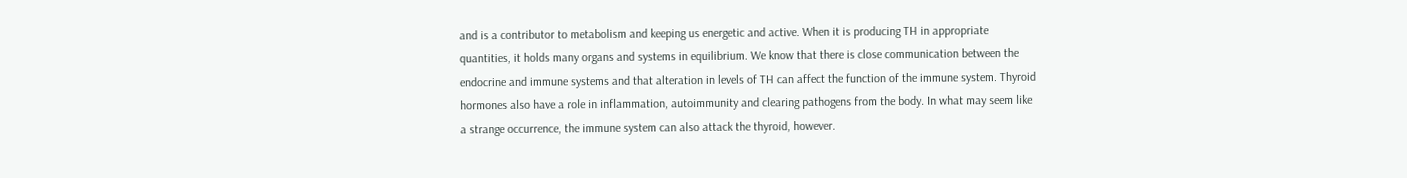and is a contributor to metabolism and keeping us energetic and active. When it is producing TH in appropriate quantities, it holds many organs and systems in equilibrium. We know that there is close communication between the endocrine and immune systems and that alteration in levels of TH can affect the function of the immune system. Thyroid hormones also have a role in inflammation, autoimmunity and clearing pathogens from the body. In what may seem like a strange occurrence, the immune system can also attack the thyroid, however.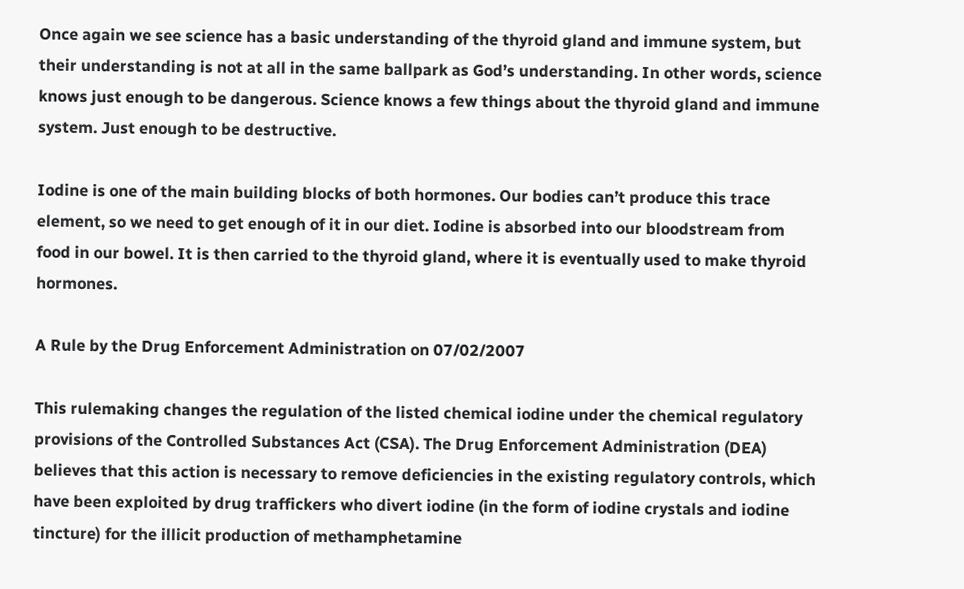Once again we see science has a basic understanding of the thyroid gland and immune system, but their understanding is not at all in the same ballpark as God’s understanding. In other words, science knows just enough to be dangerous. Science knows a few things about the thyroid gland and immune system. Just enough to be destructive.

Iodine is one of the main building blocks of both hormones. Our bodies can’t produce this trace element, so we need to get enough of it in our diet. Iodine is absorbed into our bloodstream from food in our bowel. It is then carried to the thyroid gland, where it is eventually used to make thyroid hormones.

A Rule by the Drug Enforcement Administration on 07/02/2007

This rulemaking changes the regulation of the listed chemical iodine under the chemical regulatory provisions of the Controlled Substances Act (CSA). The Drug Enforcement Administration (DEA) believes that this action is necessary to remove deficiencies in the existing regulatory controls, which have been exploited by drug traffickers who divert iodine (in the form of iodine crystals and iodine tincture) for the illicit production of methamphetamine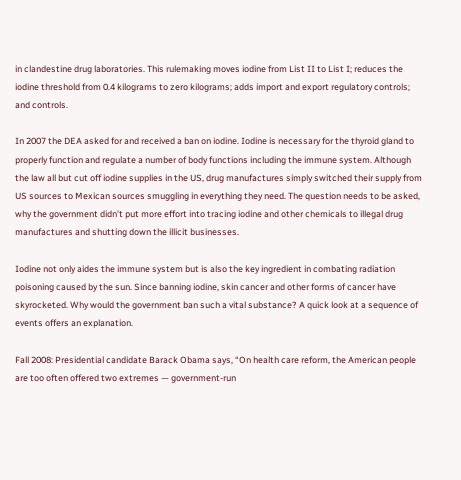in clandestine drug laboratories. This rulemaking moves iodine from List II to List I; reduces the iodine threshold from 0.4 kilograms to zero kilograms; adds import and export regulatory controls; and controls.

In 2007 the DEA asked for and received a ban on iodine. Iodine is necessary for the thyroid gland to properly function and regulate a number of body functions including the immune system. Although the law all but cut off iodine supplies in the US, drug manufactures simply switched their supply from US sources to Mexican sources smuggling in everything they need. The question needs to be asked, why the government didn’t put more effort into tracing iodine and other chemicals to illegal drug manufactures and shutting down the illicit businesses.

Iodine not only aides the immune system but is also the key ingredient in combating radiation poisoning caused by the sun. Since banning iodine, skin cancer and other forms of cancer have skyrocketed. Why would the government ban such a vital substance? A quick look at a sequence of events offers an explanation.

Fall 2008: Presidential candidate Barack Obama says, “On health care reform, the American people are too often offered two extremes — government-run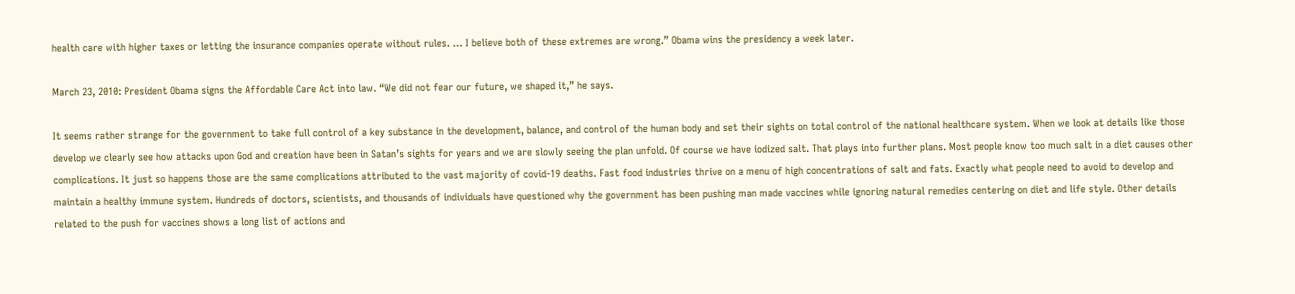health care with higher taxes or letting the insurance companies operate without rules. … I believe both of these extremes are wrong.” Obama wins the presidency a week later.

March 23, 2010: President Obama signs the Affordable Care Act into law. “We did not fear our future, we shaped it,” he says.

It seems rather strange for the government to take full control of a key substance in the development, balance, and control of the human body and set their sights on total control of the national healthcare system. When we look at details like those develop we clearly see how attacks upon God and creation have been in Satan’s sights for years and we are slowly seeing the plan unfold. Of course we have iodized salt. That plays into further plans. Most people know too much salt in a diet causes other complications. It just so happens those are the same complications attributed to the vast majority of covid-19 deaths. Fast food industries thrive on a menu of high concentrations of salt and fats. Exactly what people need to avoid to develop and maintain a healthy immune system. Hundreds of doctors, scientists, and thousands of individuals have questioned why the government has been pushing man made vaccines while ignoring natural remedies centering on diet and life style. Other details related to the push for vaccines shows a long list of actions and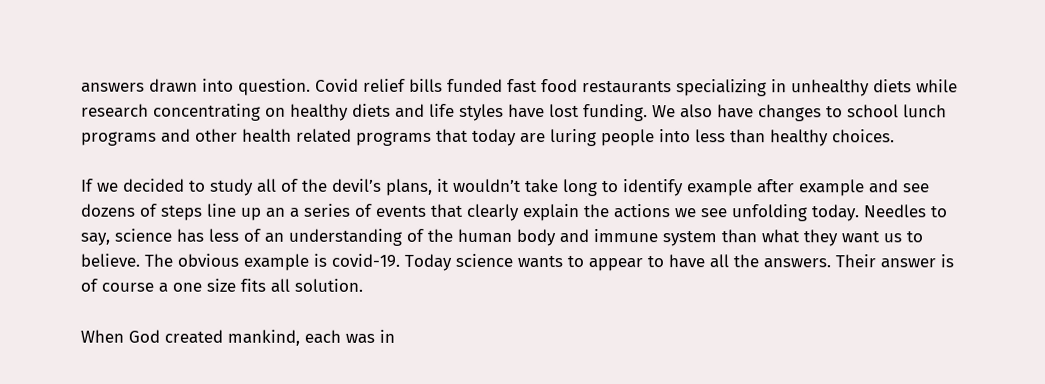answers drawn into question. Covid relief bills funded fast food restaurants specializing in unhealthy diets while research concentrating on healthy diets and life styles have lost funding. We also have changes to school lunch programs and other health related programs that today are luring people into less than healthy choices.

If we decided to study all of the devil’s plans, it wouldn’t take long to identify example after example and see dozens of steps line up an a series of events that clearly explain the actions we see unfolding today. Needles to say, science has less of an understanding of the human body and immune system than what they want us to believe. The obvious example is covid-19. Today science wants to appear to have all the answers. Their answer is of course a one size fits all solution.

When God created mankind, each was in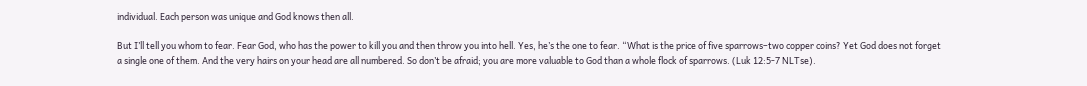individual. Each person was unique and God knows then all.

But I’ll tell you whom to fear. Fear God, who has the power to kill you and then throw you into hell. Yes, he’s the one to fear. “What is the price of five sparrows–two copper coins? Yet God does not forget a single one of them. And the very hairs on your head are all numbered. So don’t be afraid; you are more valuable to God than a whole flock of sparrows. (Luk 12:5-7 NLTse).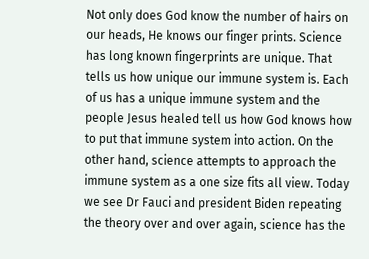Not only does God know the number of hairs on our heads, He knows our finger prints. Science has long known fingerprints are unique. That tells us how unique our immune system is. Each of us has a unique immune system and the people Jesus healed tell us how God knows how to put that immune system into action. On the other hand, science attempts to approach the immune system as a one size fits all view. Today we see Dr Fauci and president Biden repeating the theory over and over again, science has the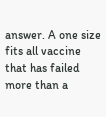answer. A one size fits all vaccine that has failed more than a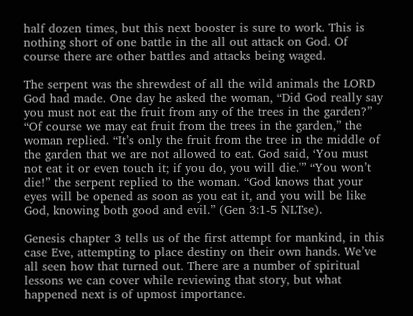half dozen times, but this next booster is sure to work. This is nothing short of one battle in the all out attack on God. Of course there are other battles and attacks being waged.

The serpent was the shrewdest of all the wild animals the LORD God had made. One day he asked the woman, “Did God really say you must not eat the fruit from any of the trees in the garden?” “Of course we may eat fruit from the trees in the garden,” the woman replied. “It’s only the fruit from the tree in the middle of the garden that we are not allowed to eat. God said, ‘You must not eat it or even touch it; if you do, you will die.'” “You won’t die!” the serpent replied to the woman. “God knows that your eyes will be opened as soon as you eat it, and you will be like God, knowing both good and evil.” (Gen 3:1-5 NLTse).

Genesis chapter 3 tells us of the first attempt for mankind, in this case Eve, attempting to place destiny on their own hands. We’ve all seen how that turned out. There are a number of spiritual lessons we can cover while reviewing that story, but what happened next is of upmost importance.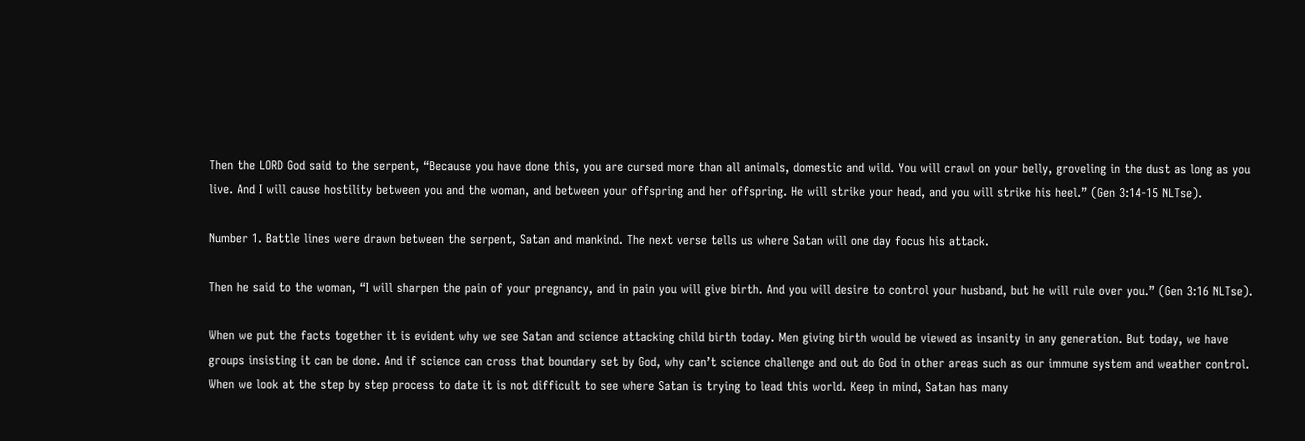Then the LORD God said to the serpent, “Because you have done this, you are cursed more than all animals, domestic and wild. You will crawl on your belly, groveling in the dust as long as you live. And I will cause hostility between you and the woman, and between your offspring and her offspring. He will strike your head, and you will strike his heel.” (Gen 3:14-15 NLTse).

Number 1. Battle lines were drawn between the serpent, Satan and mankind. The next verse tells us where Satan will one day focus his attack.

Then he said to the woman, “I will sharpen the pain of your pregnancy, and in pain you will give birth. And you will desire to control your husband, but he will rule over you.” (Gen 3:16 NLTse).

When we put the facts together it is evident why we see Satan and science attacking child birth today. Men giving birth would be viewed as insanity in any generation. But today, we have groups insisting it can be done. And if science can cross that boundary set by God, why can’t science challenge and out do God in other areas such as our immune system and weather control. When we look at the step by step process to date it is not difficult to see where Satan is trying to lead this world. Keep in mind, Satan has many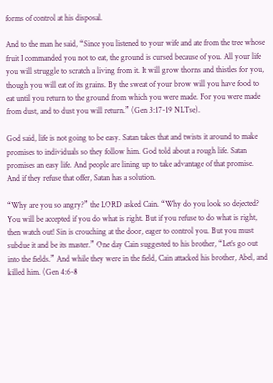forms of control at his disposal.

And to the man he said, “Since you listened to your wife and ate from the tree whose fruit I commanded you not to eat, the ground is cursed because of you. All your life you will struggle to scratch a living from it. It will grow thorns and thistles for you, though you will eat of its grains. By the sweat of your brow will you have food to eat until you return to the ground from which you were made. For you were made from dust, and to dust you will return.” (Gen 3:17-19 NLTse).

God said, life is not going to be easy. Satan takes that and twists it around to make promises to individuals so they follow him. God told about a rough life. Satan promises an easy life. And people are lining up to take advantage of that promise. And if they refuse that offer, Satan has a solution.

“Why are you so angry?” the LORD asked Cain. “Why do you look so dejected? You will be accepted if you do what is right. But if you refuse to do what is right, then watch out! Sin is crouching at the door, eager to control you. But you must subdue it and be its master.” One day Cain suggested to his brother, “Let’s go out into the fields.” And while they were in the field, Cain attacked his brother, Abel, and killed him. (Gen 4:6-8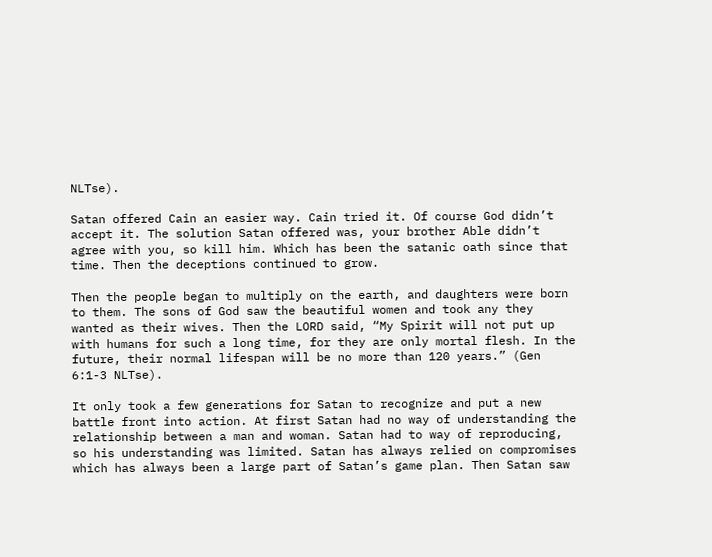NLTse).

Satan offered Cain an easier way. Cain tried it. Of course God didn’t accept it. The solution Satan offered was, your brother Able didn’t agree with you, so kill him. Which has been the satanic oath since that time. Then the deceptions continued to grow.

Then the people began to multiply on the earth, and daughters were born to them. The sons of God saw the beautiful women and took any they wanted as their wives. Then the LORD said, “My Spirit will not put up with humans for such a long time, for they are only mortal flesh. In the future, their normal lifespan will be no more than 120 years.” (Gen 6:1-3 NLTse).

It only took a few generations for Satan to recognize and put a new battle front into action. At first Satan had no way of understanding the relationship between a man and woman. Satan had to way of reproducing, so his understanding was limited. Satan has always relied on compromises which has always been a large part of Satan’s game plan. Then Satan saw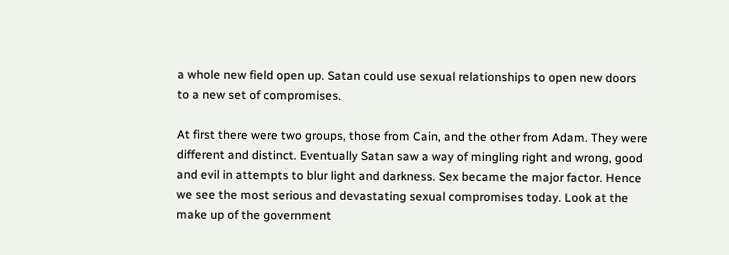a whole new field open up. Satan could use sexual relationships to open new doors to a new set of compromises.

At first there were two groups, those from Cain, and the other from Adam. They were different and distinct. Eventually Satan saw a way of mingling right and wrong, good and evil in attempts to blur light and darkness. Sex became the major factor. Hence we see the most serious and devastating sexual compromises today. Look at the make up of the government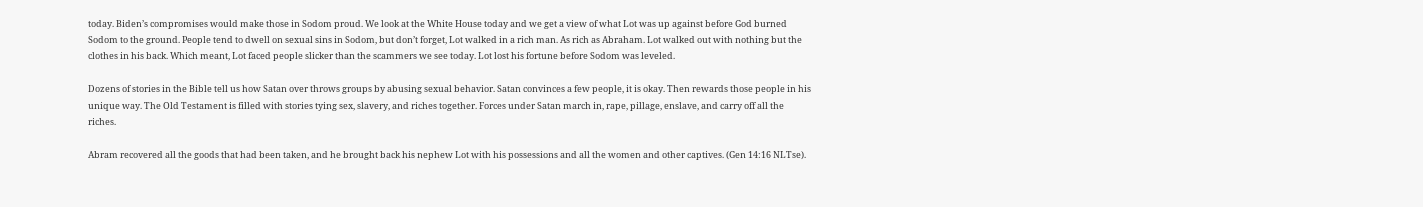today. Biden’s compromises would make those in Sodom proud. We look at the White House today and we get a view of what Lot was up against before God burned Sodom to the ground. People tend to dwell on sexual sins in Sodom, but don’t forget, Lot walked in a rich man. As rich as Abraham. Lot walked out with nothing but the clothes in his back. Which meant, Lot faced people slicker than the scammers we see today. Lot lost his fortune before Sodom was leveled.

Dozens of stories in the Bible tell us how Satan over throws groups by abusing sexual behavior. Satan convinces a few people, it is okay. Then rewards those people in his unique way. The Old Testament is filled with stories tying sex, slavery, and riches together. Forces under Satan march in, rape, pillage, enslave, and carry off all the riches.

Abram recovered all the goods that had been taken, and he brought back his nephew Lot with his possessions and all the women and other captives. (Gen 14:16 NLTse).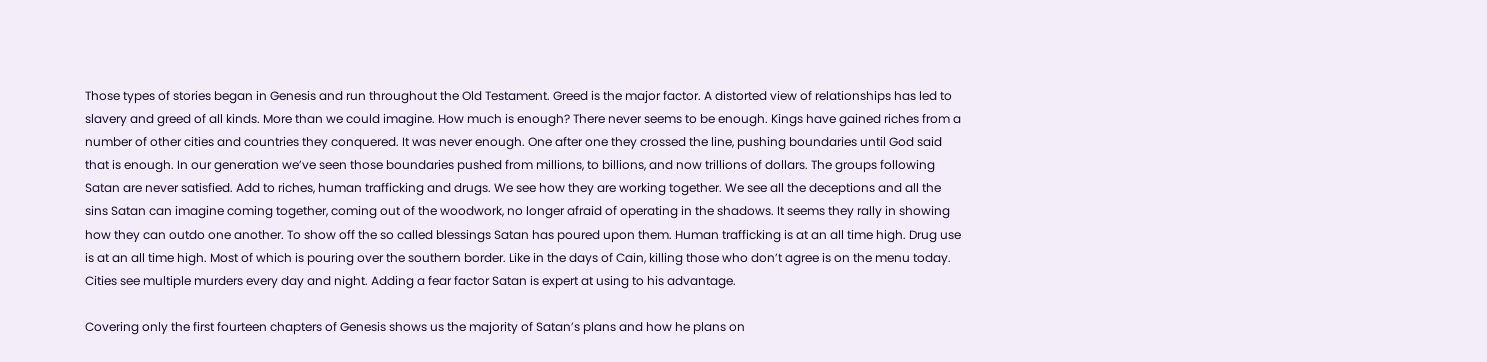Those types of stories began in Genesis and run throughout the Old Testament. Greed is the major factor. A distorted view of relationships has led to slavery and greed of all kinds. More than we could imagine. How much is enough? There never seems to be enough. Kings have gained riches from a number of other cities and countries they conquered. It was never enough. One after one they crossed the line, pushing boundaries until God said that is enough. In our generation we’ve seen those boundaries pushed from millions, to billions, and now trillions of dollars. The groups following Satan are never satisfied. Add to riches, human trafficking and drugs. We see how they are working together. We see all the deceptions and all the sins Satan can imagine coming together, coming out of the woodwork, no longer afraid of operating in the shadows. It seems they rally in showing how they can outdo one another. To show off the so called blessings Satan has poured upon them. Human trafficking is at an all time high. Drug use is at an all time high. Most of which is pouring over the southern border. Like in the days of Cain, killing those who don’t agree is on the menu today. Cities see multiple murders every day and night. Adding a fear factor Satan is expert at using to his advantage.

Covering only the first fourteen chapters of Genesis shows us the majority of Satan’s plans and how he plans on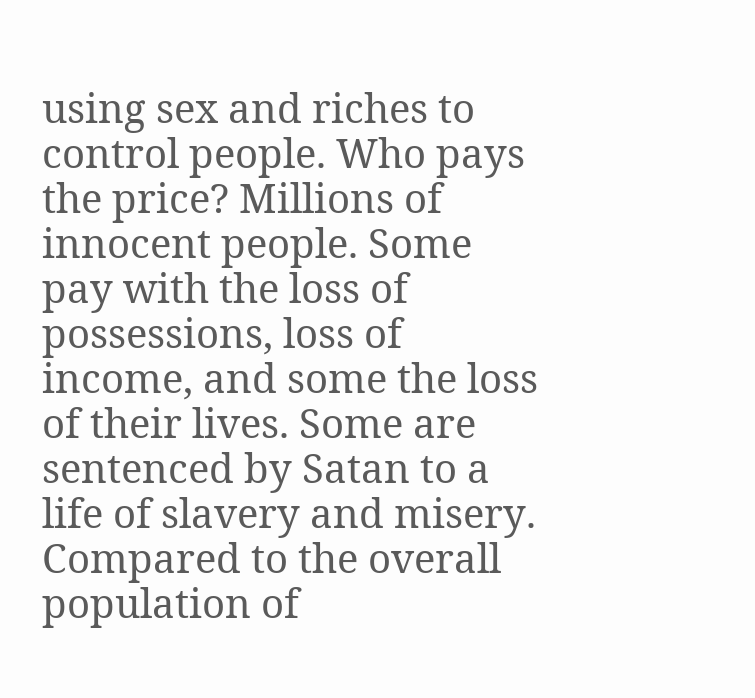using sex and riches to control people. Who pays the price? Millions of innocent people. Some pay with the loss of possessions, loss of income, and some the loss of their lives. Some are sentenced by Satan to a life of slavery and misery. Compared to the overall population of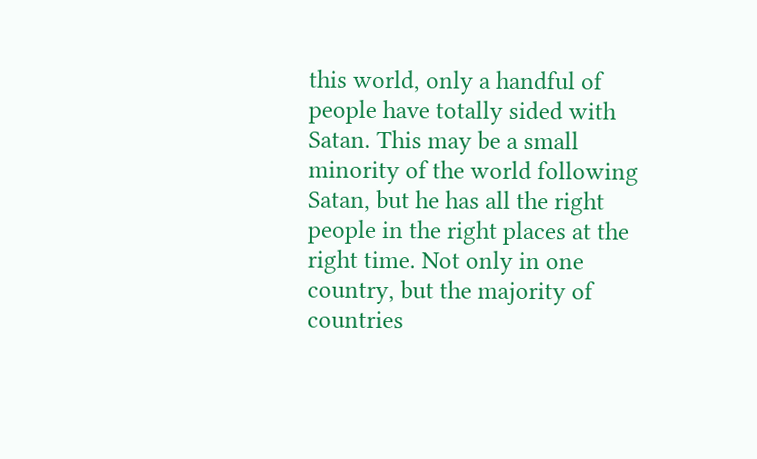this world, only a handful of people have totally sided with Satan. This may be a small minority of the world following Satan, but he has all the right people in the right places at the right time. Not only in one country, but the majority of countries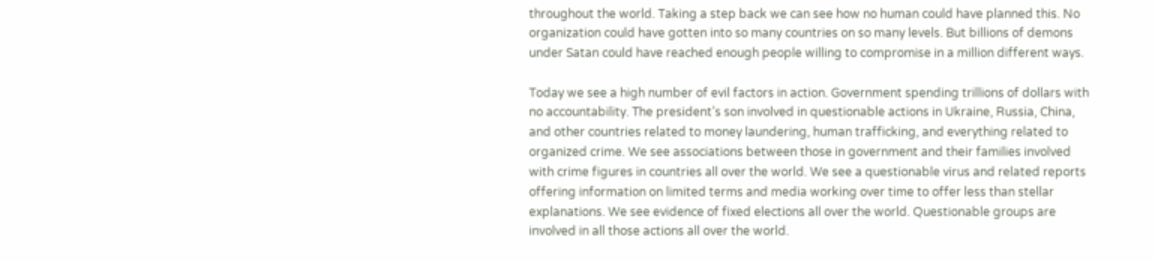throughout the world. Taking a step back we can see how no human could have planned this. No organization could have gotten into so many countries on so many levels. But billions of demons under Satan could have reached enough people willing to compromise in a million different ways.

Today we see a high number of evil factors in action. Government spending trillions of dollars with no accountability. The president’s son involved in questionable actions in Ukraine, Russia, China, and other countries related to money laundering, human trafficking, and everything related to organized crime. We see associations between those in government and their families involved with crime figures in countries all over the world. We see a questionable virus and related reports offering information on limited terms and media working over time to offer less than stellar explanations. We see evidence of fixed elections all over the world. Questionable groups are involved in all those actions all over the world.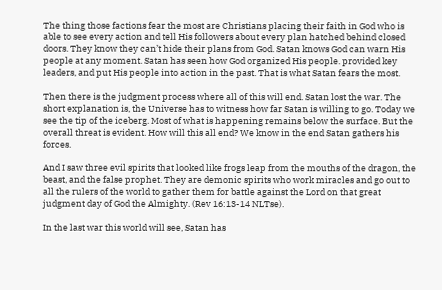The thing those factions fear the most are Christians placing their faith in God who is able to see every action and tell His followers about every plan hatched behind closed doors. They know they can’t hide their plans from God. Satan knows God can warn His people at any moment. Satan has seen how God organized His people. provided key leaders, and put His people into action in the past. That is what Satan fears the most.

Then there is the judgment process where all of this will end. Satan lost the war. The short explanation is, the Universe has to witness how far Satan is willing to go. Today we see the tip of the iceberg. Most of what is happening remains below the surface. But the overall threat is evident. How will this all end? We know in the end Satan gathers his forces.

And I saw three evil spirits that looked like frogs leap from the mouths of the dragon, the beast, and the false prophet. They are demonic spirits who work miracles and go out to all the rulers of the world to gather them for battle against the Lord on that great judgment day of God the Almighty. (Rev 16:13-14 NLTse).

In the last war this world will see, Satan has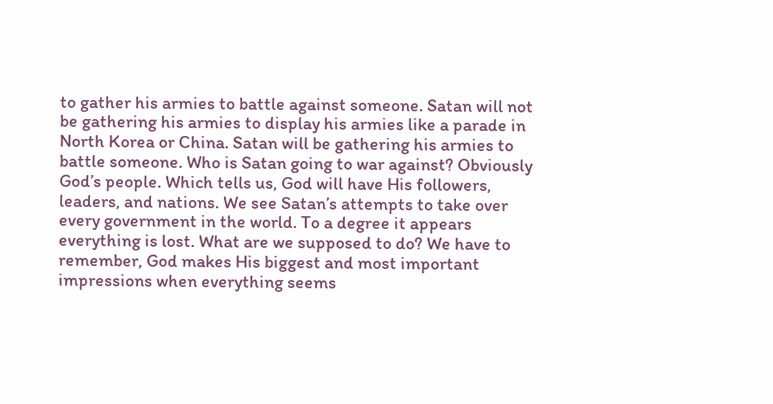to gather his armies to battle against someone. Satan will not be gathering his armies to display his armies like a parade in North Korea or China. Satan will be gathering his armies to battle someone. Who is Satan going to war against? Obviously God’s people. Which tells us, God will have His followers, leaders, and nations. We see Satan’s attempts to take over every government in the world. To a degree it appears everything is lost. What are we supposed to do? We have to remember, God makes His biggest and most important impressions when everything seems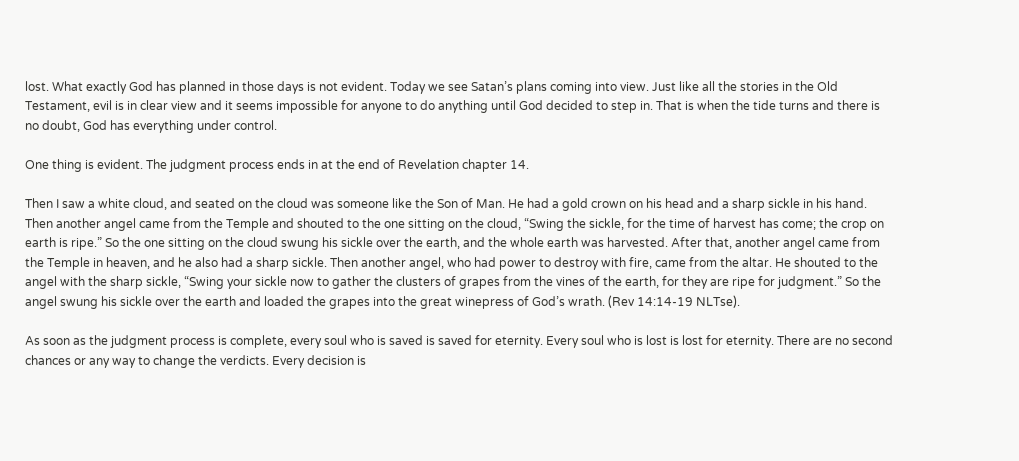lost. What exactly God has planned in those days is not evident. Today we see Satan’s plans coming into view. Just like all the stories in the Old Testament, evil is in clear view and it seems impossible for anyone to do anything until God decided to step in. That is when the tide turns and there is no doubt, God has everything under control.

One thing is evident. The judgment process ends in at the end of Revelation chapter 14.

Then I saw a white cloud, and seated on the cloud was someone like the Son of Man. He had a gold crown on his head and a sharp sickle in his hand. Then another angel came from the Temple and shouted to the one sitting on the cloud, “Swing the sickle, for the time of harvest has come; the crop on earth is ripe.” So the one sitting on the cloud swung his sickle over the earth, and the whole earth was harvested. After that, another angel came from the Temple in heaven, and he also had a sharp sickle. Then another angel, who had power to destroy with fire, came from the altar. He shouted to the angel with the sharp sickle, “Swing your sickle now to gather the clusters of grapes from the vines of the earth, for they are ripe for judgment.” So the angel swung his sickle over the earth and loaded the grapes into the great winepress of God’s wrath. (Rev 14:14-19 NLTse).

As soon as the judgment process is complete, every soul who is saved is saved for eternity. Every soul who is lost is lost for eternity. There are no second chances or any way to change the verdicts. Every decision is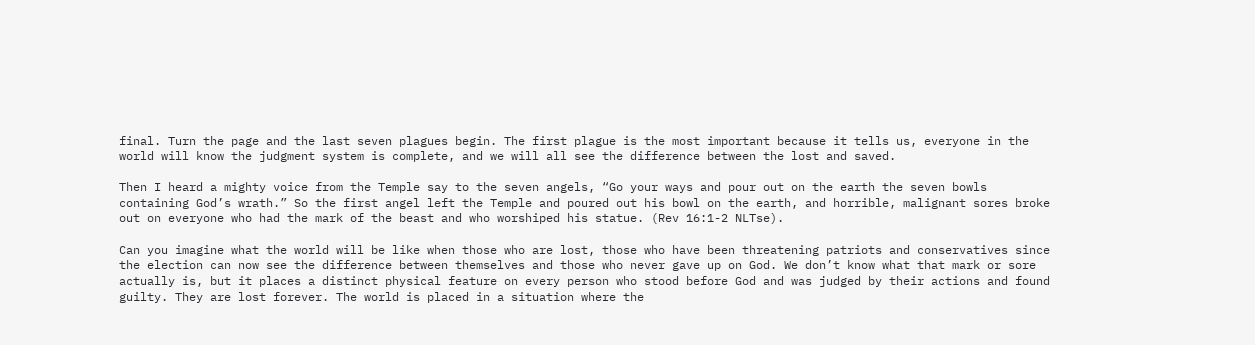final. Turn the page and the last seven plagues begin. The first plague is the most important because it tells us, everyone in the world will know the judgment system is complete, and we will all see the difference between the lost and saved.

Then I heard a mighty voice from the Temple say to the seven angels, “Go your ways and pour out on the earth the seven bowls containing God’s wrath.” So the first angel left the Temple and poured out his bowl on the earth, and horrible, malignant sores broke out on everyone who had the mark of the beast and who worshiped his statue. (Rev 16:1-2 NLTse).

Can you imagine what the world will be like when those who are lost, those who have been threatening patriots and conservatives since the election can now see the difference between themselves and those who never gave up on God. We don’t know what that mark or sore actually is, but it places a distinct physical feature on every person who stood before God and was judged by their actions and found guilty. They are lost forever. The world is placed in a situation where the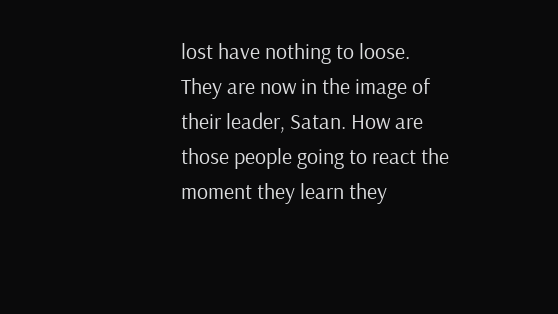lost have nothing to loose. They are now in the image of their leader, Satan. How are those people going to react the moment they learn they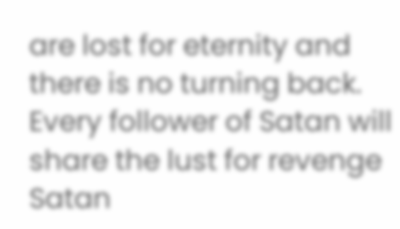are lost for eternity and there is no turning back. Every follower of Satan will share the lust for revenge Satan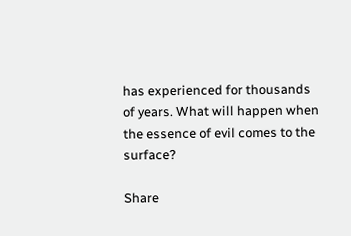has experienced for thousands of years. What will happen when the essence of evil comes to the surface?

Share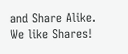and Share Alike. We like Shares!